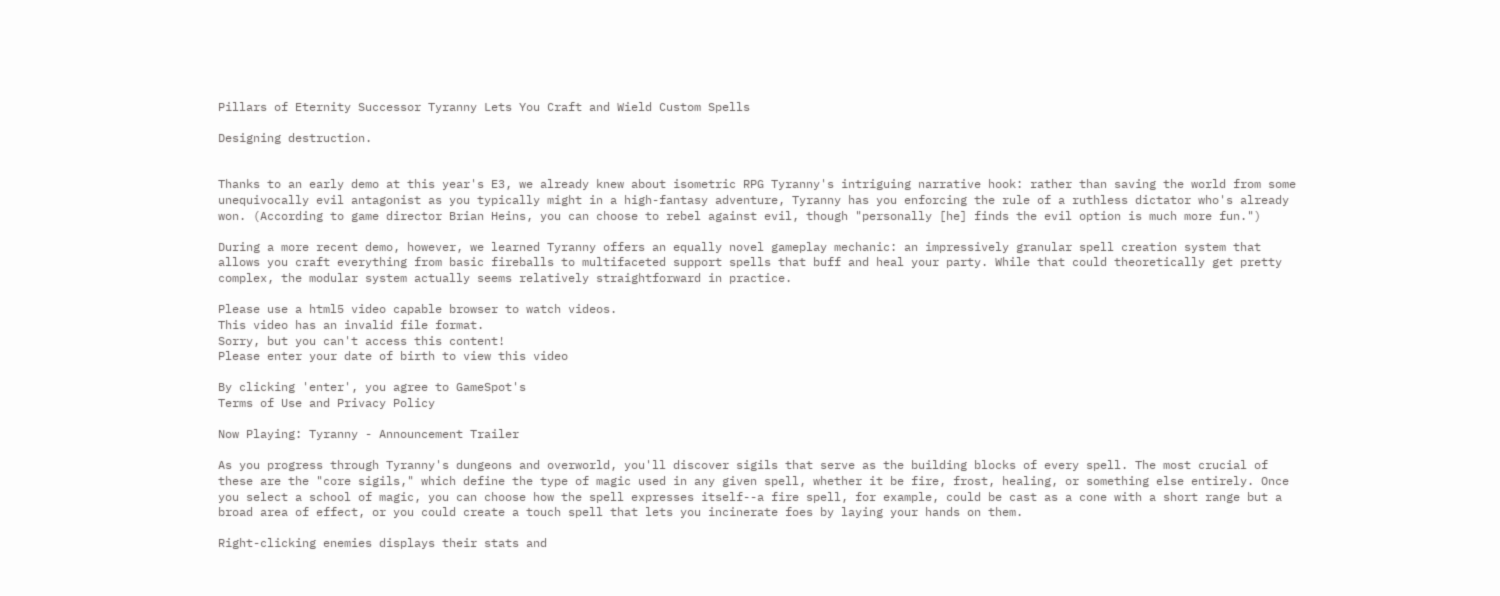Pillars of Eternity Successor Tyranny Lets You Craft and Wield Custom Spells

Designing destruction.


Thanks to an early demo at this year's E3, we already knew about isometric RPG Tyranny's intriguing narrative hook: rather than saving the world from some unequivocally evil antagonist as you typically might in a high-fantasy adventure, Tyranny has you enforcing the rule of a ruthless dictator who's already won. (According to game director Brian Heins, you can choose to rebel against evil, though "personally [he] finds the evil option is much more fun.")

During a more recent demo, however, we learned Tyranny offers an equally novel gameplay mechanic: an impressively granular spell creation system that allows you craft everything from basic fireballs to multifaceted support spells that buff and heal your party. While that could theoretically get pretty complex, the modular system actually seems relatively straightforward in practice.

Please use a html5 video capable browser to watch videos.
This video has an invalid file format.
Sorry, but you can't access this content!
Please enter your date of birth to view this video

By clicking 'enter', you agree to GameSpot's
Terms of Use and Privacy Policy

Now Playing: Tyranny - Announcement Trailer

As you progress through Tyranny's dungeons and overworld, you'll discover sigils that serve as the building blocks of every spell. The most crucial of these are the "core sigils," which define the type of magic used in any given spell, whether it be fire, frost, healing, or something else entirely. Once you select a school of magic, you can choose how the spell expresses itself--a fire spell, for example, could be cast as a cone with a short range but a broad area of effect, or you could create a touch spell that lets you incinerate foes by laying your hands on them.

Right-clicking enemies displays their stats and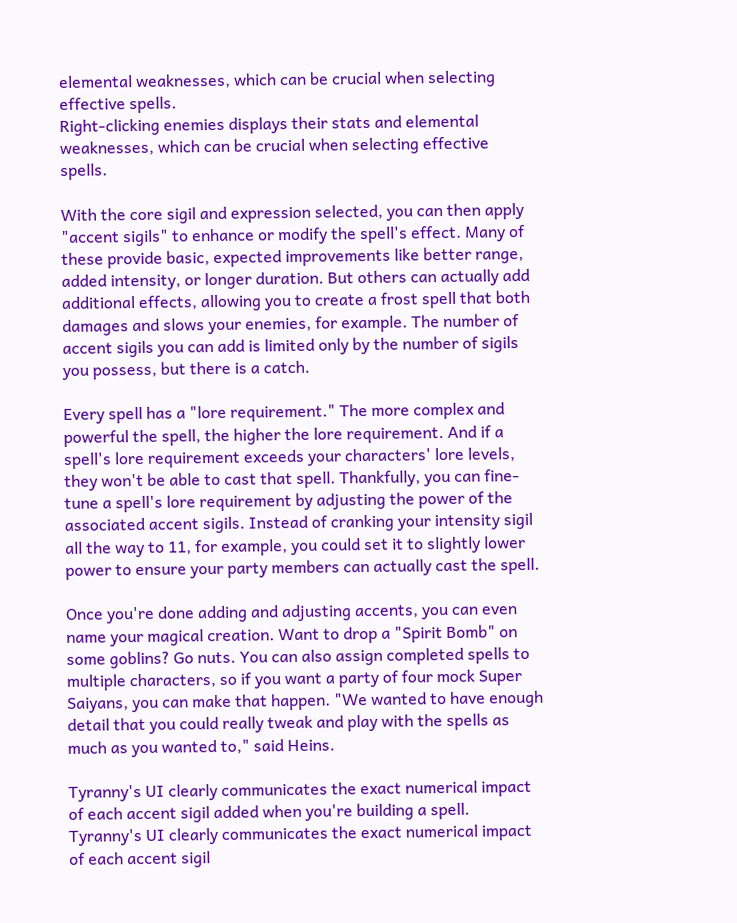elemental weaknesses, which can be crucial when selecting effective spells.
Right-clicking enemies displays their stats and elemental weaknesses, which can be crucial when selecting effective spells.

With the core sigil and expression selected, you can then apply "accent sigils" to enhance or modify the spell's effect. Many of these provide basic, expected improvements like better range, added intensity, or longer duration. But others can actually add additional effects, allowing you to create a frost spell that both damages and slows your enemies, for example. The number of accent sigils you can add is limited only by the number of sigils you possess, but there is a catch.

Every spell has a "lore requirement." The more complex and powerful the spell, the higher the lore requirement. And if a spell's lore requirement exceeds your characters' lore levels, they won't be able to cast that spell. Thankfully, you can fine-tune a spell's lore requirement by adjusting the power of the associated accent sigils. Instead of cranking your intensity sigil all the way to 11, for example, you could set it to slightly lower power to ensure your party members can actually cast the spell.

Once you're done adding and adjusting accents, you can even name your magical creation. Want to drop a "Spirit Bomb" on some goblins? Go nuts. You can also assign completed spells to multiple characters, so if you want a party of four mock Super Saiyans, you can make that happen. "We wanted to have enough detail that you could really tweak and play with the spells as much as you wanted to," said Heins.

Tyranny's UI clearly communicates the exact numerical impact of each accent sigil added when you're building a spell.
Tyranny's UI clearly communicates the exact numerical impact of each accent sigil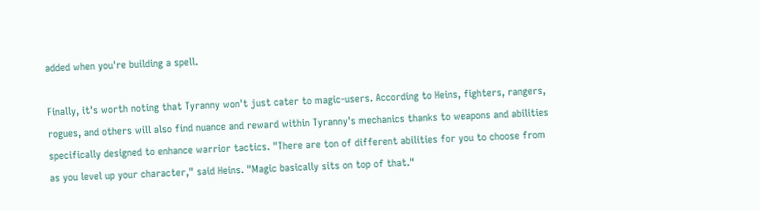added when you're building a spell.

Finally, it's worth noting that Tyranny won't just cater to magic-users. According to Heins, fighters, rangers, rogues, and others will also find nuance and reward within Tyranny's mechanics thanks to weapons and abilities specifically designed to enhance warrior tactics. "There are ton of different abilities for you to choose from as you level up your character," said Heins. "Magic basically sits on top of that."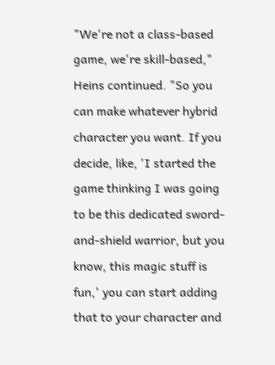"We're not a class-based game, we're skill-based," Heins continued. "So you can make whatever hybrid character you want. If you decide, like, 'I started the game thinking I was going to be this dedicated sword-and-shield warrior, but you know, this magic stuff is fun,' you can start adding that to your character and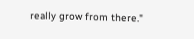really grow from there."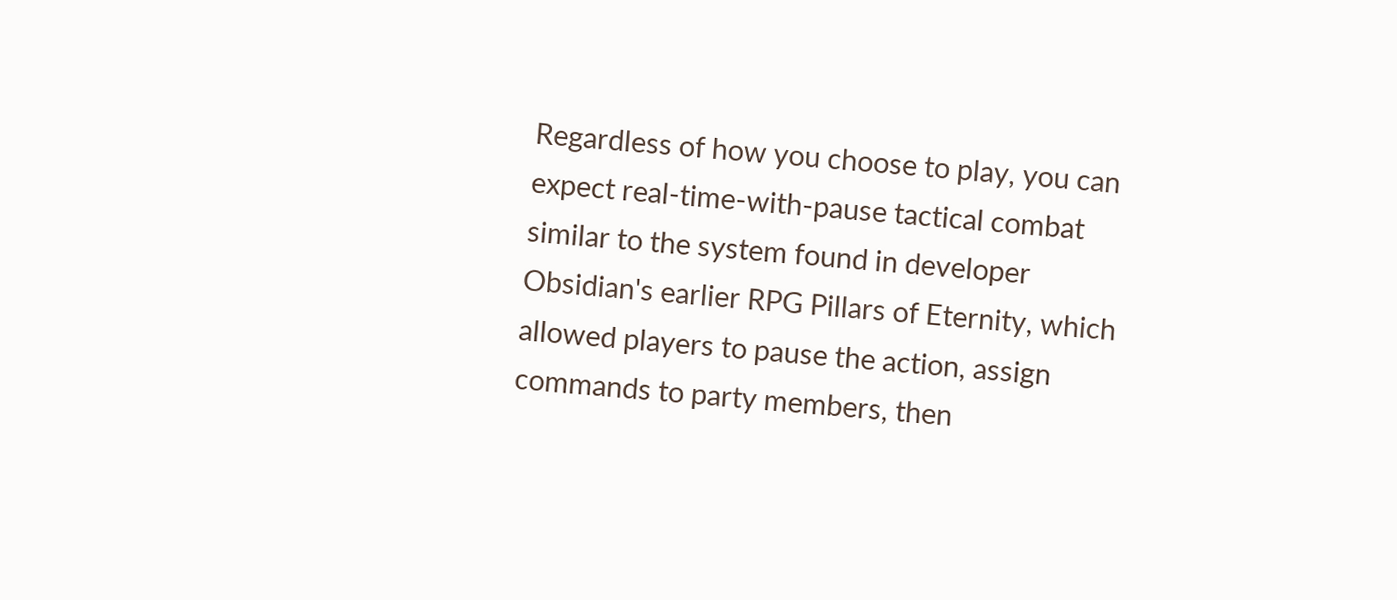Regardless of how you choose to play, you can expect real-time-with-pause tactical combat similar to the system found in developer Obsidian's earlier RPG Pillars of Eternity, which allowed players to pause the action, assign commands to party members, then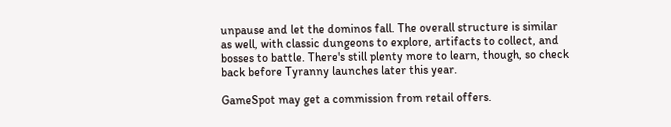unpause and let the dominos fall. The overall structure is similar as well, with classic dungeons to explore, artifacts to collect, and bosses to battle. There's still plenty more to learn, though, so check back before Tyranny launches later this year.

GameSpot may get a commission from retail offers.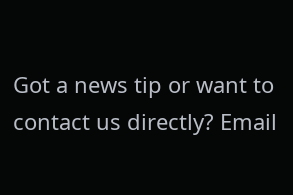Got a news tip or want to contact us directly? Email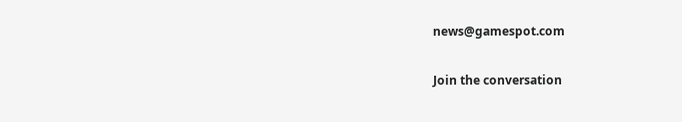news@gamespot.com

Join the conversation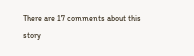There are 17 comments about this story